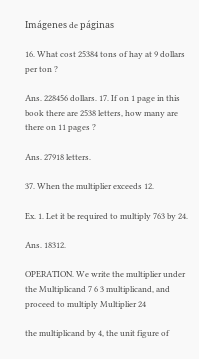Imágenes de páginas

16. What cost 25384 tons of hay at 9 dollars per ton ?

Ans. 228456 dollars. 17. If on 1 page in this book there are 2538 letters, how many are there on 11 pages ?

Ans. 27918 letters.

37. When the multiplier exceeds 12.

Ex. 1. Let it be required to multiply 763 by 24.

Ans. 18312.

OPERATION. We write the multiplier under the Multiplicand 7 6 3 multiplicand, and proceed to multiply Multiplier 24

the multiplicand by 4, the unit figure of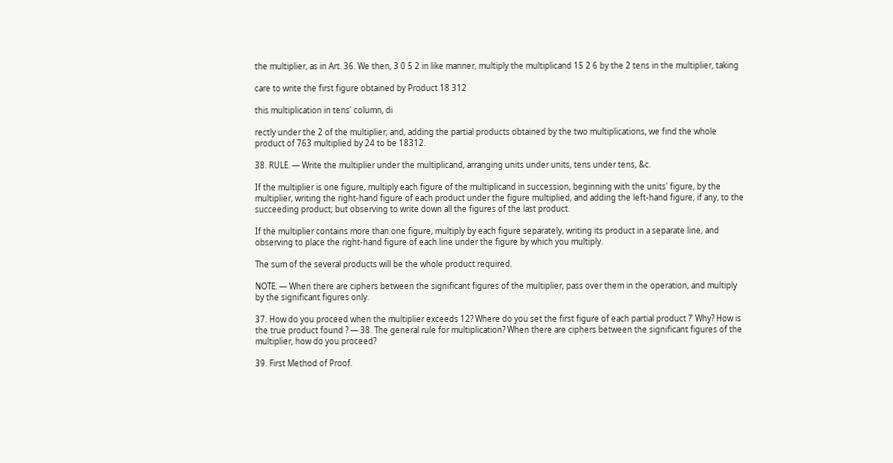the multiplier, as in Art. 36. We then, 3 0 5 2 in like manner, multiply the multiplicand 15 2 6 by the 2 tens in the multiplier, taking

care to write the first figure obtained by Product 18 312

this multiplication in tens' column, di

rectly under the 2 of the multiplier; and, adding the partial products obtained by the two multiplications, we find the whole product of 763 multiplied by 24 to be 18312.

38. RULE. — Write the multiplier under the multiplicand, arranging units under units, tens under tens, &c.

If the multiplier is one figure, multiply each figure of the multiplicand in succession, beginning with the units' figure, by the multiplier, writing the right-hand figure of each product under the figure multiplied, and adding the left-hand figure, if any, to the succeeding product; but observing to write down all the figures of the last product.

If the multiplier contains more than one figure, multiply by each figure separately, writing its product in a separate line, and observing to place the right-hand figure of each line under the figure by which you multiply.

The sum of the several products will be the whole product required.

NOTE. — When there are ciphers between the significant figures of the multiplier, pass over them in the operation, and multiply by the significant figures only.

37. How do you proceed when the multiplier exceeds 12? Where do you set the first figure of each partial product ?' Why? How is the true product found ? — 38. The general rule for multiplication? When there are ciphers between the significant figures of the multiplier, how do you proceed?

39. First Method of Proof.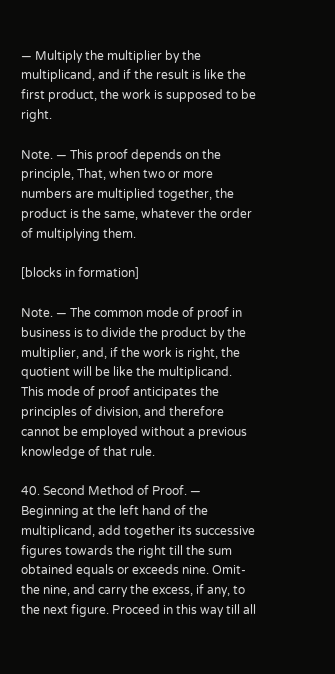— Multiply the multiplier by the multiplicand, and if the result is like the first product, the work is supposed to be right.

Note. — This proof depends on the principle, That, when two or more numbers are multiplied together, the product is the same, whatever the order of multiplying them.

[blocks in formation]

Note. — The common mode of proof in business is to divide the product by the multiplier, and, if the work is right, the quotient will be like the multiplicand. This mode of proof anticipates the principles of division, and therefore cannot be employed without a previous knowledge of that rule.

40. Second Method of Proof. — Beginning at the left hand of the multiplicand, add together its successive figures towards the right till the sum obtained equals or exceeds nine. Omit- the nine, and carry the excess, if any, to the next figure. Proceed in this way till all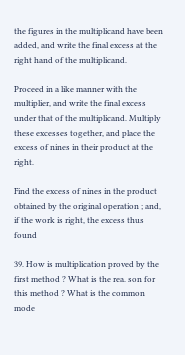the figures in the multiplicand have been added, and write the final excess at the right hand of the multiplicand.

Proceed in a like manner with the multiplier, and write the final excess under that of the multiplicand. Multiply these excesses together, and place the excess of nines in their product at the right.

Find the excess of nines in the product obtained by the original operation ; and, if the work is right, the excess thus found

39. How is multiplication proved by the first method ? What is the rea. son for this method ? What is the common mode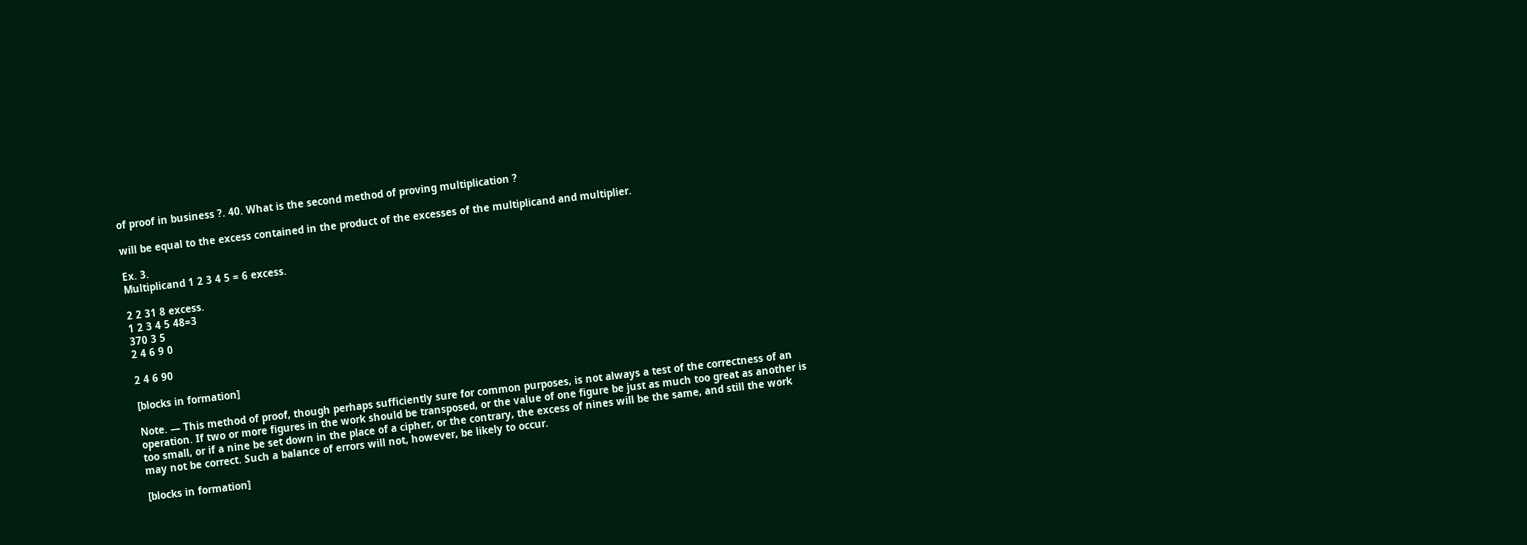of proof in business ?. 40. What is the second method of proving multiplication ?

will be equal to the excess contained in the product of the excesses of the multiplicand and multiplier.

Ex. 3.
Multiplicand 1 2 3 4 5 = 6 excess.

2 2 31 8 excess.
1 2 3 4 5 48=3
370 3 5
2 4 6 9 0

2 4 6 90

[blocks in formation]

Note. — This method of proof, though perhaps sufficiently sure for common purposes, is not always a test of the correctness of an operation. If two or more figures in the work should be transposed, or the value of one figure be just as much too great as another is too small, or if a nine be set down in the place of a cipher, or the contrary, the excess of nines will be the same, and still the work may not be correct. Such a balance of errors will not, however, be likely to occur.

[blocks in formation]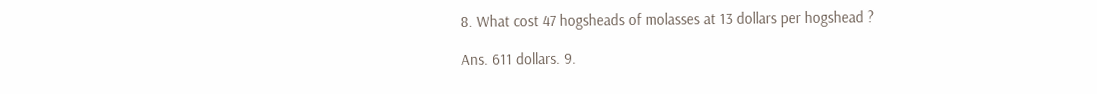8. What cost 47 hogsheads of molasses at 13 dollars per hogshead ?

Ans. 611 dollars. 9.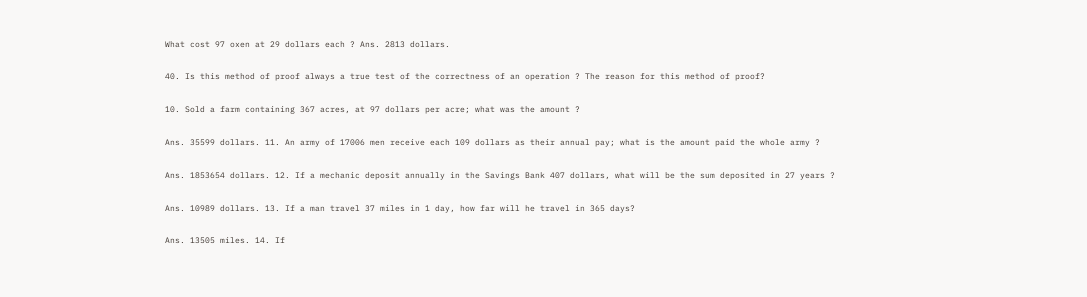What cost 97 oxen at 29 dollars each ? Ans. 2813 dollars.

40. Is this method of proof always a true test of the correctness of an operation ? The reason for this method of proof?

10. Sold a farm containing 367 acres, at 97 dollars per acre; what was the amount ?

Ans. 35599 dollars. 11. An army of 17006 men receive each 109 dollars as their annual pay; what is the amount paid the whole army ?

Ans. 1853654 dollars. 12. If a mechanic deposit annually in the Savings Bank 407 dollars, what will be the sum deposited in 27 years ?

Ans. 10989 dollars. 13. If a man travel 37 miles in 1 day, how far will he travel in 365 days?

Ans. 13505 miles. 14. If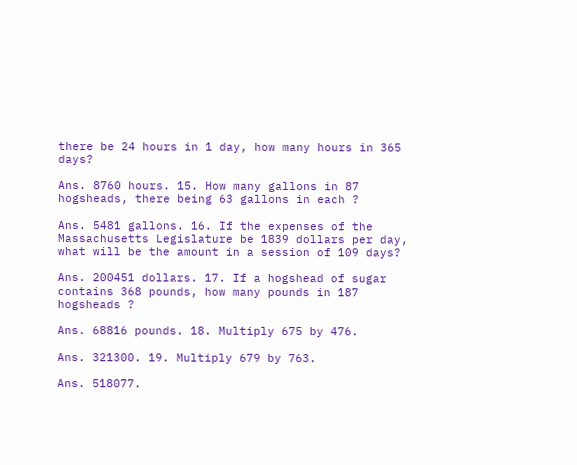there be 24 hours in 1 day, how many hours in 365 days?

Ans. 8760 hours. 15. How many gallons in 87 hogsheads, there being 63 gallons in each ?

Ans. 5481 gallons. 16. If the expenses of the Massachusetts Legislature be 1839 dollars per day, what will be the amount in a session of 109 days?

Ans. 200451 dollars. 17. If a hogshead of sugar contains 368 pounds, how many pounds in 187 hogsheads ?

Ans. 68816 pounds. 18. Multiply 675 by 476.

Ans. 321300. 19. Multiply 679 by 763.

Ans. 518077.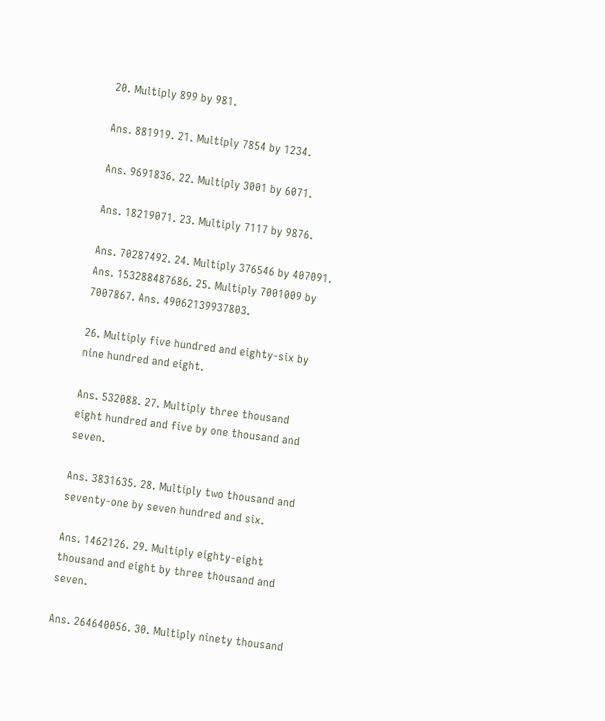20. Multiply 899 by 981.

Ans. 881919. 21. Multiply 7854 by 1234.

Ans. 9691836. 22. Multiply 3001 by 6071.

Ans. 18219071. 23. Multiply 7117 by 9876.

Ans. 70287492. 24. Multiply 376546 by 407091. Ans. 153288487686. 25. Multiply 7001009 by 7007867. Ans. 49062139937803.

26. Multiply five hundred and eighty-six by nine hundred and eight.

Ans. 532088. 27. Multiply three thousand eight hundred and five by one thousand and seven.

Ans. 3831635. 28. Multiply two thousand and seventy-one by seven hundred and six.

Ans. 1462126. 29. Multiply eighty-eight thousand and eight by three thousand and seven.

Ans. 264640056. 30. Multiply ninety thousand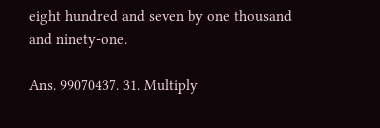eight hundred and seven by one thousand and ninety-one.

Ans. 99070437. 31. Multiply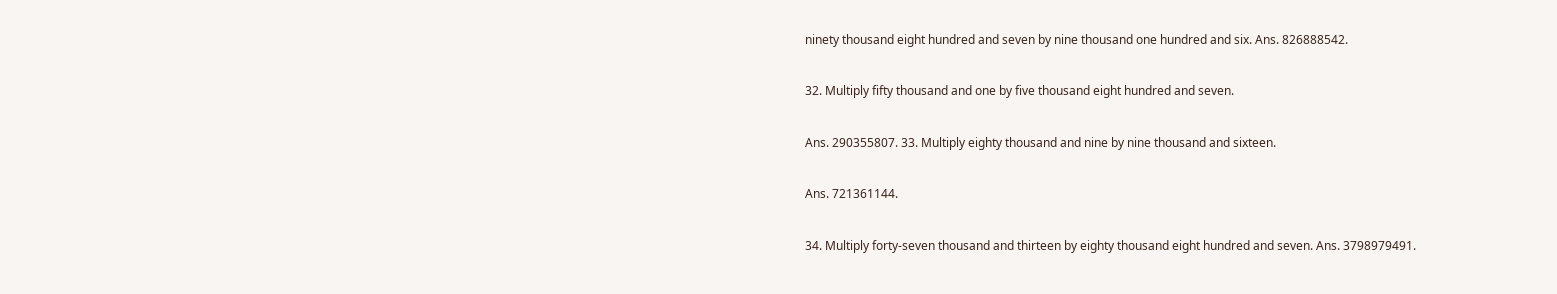ninety thousand eight hundred and seven by nine thousand one hundred and six. Ans. 826888542.

32. Multiply fifty thousand and one by five thousand eight hundred and seven.

Ans. 290355807. 33. Multiply eighty thousand and nine by nine thousand and sixteen.

Ans. 721361144.

34. Multiply forty-seven thousand and thirteen by eighty thousand eight hundred and seven. Ans. 3798979491.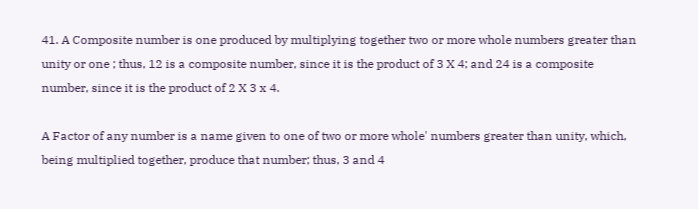41. A Composite number is one produced by multiplying together two or more whole numbers greater than unity or one ; thus, 12 is a composite number, since it is the product of 3 X 4; and 24 is a composite number, since it is the product of 2 X 3 x 4.

A Factor of any number is a name given to one of two or more whole' numbers greater than unity, which, being multiplied together, produce that number; thus, 3 and 4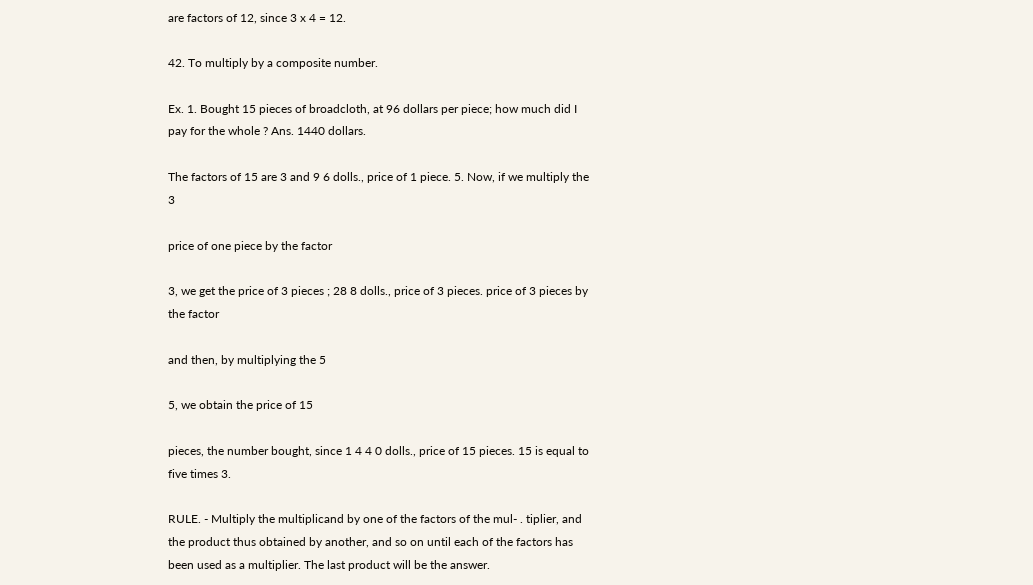are factors of 12, since 3 x 4 = 12.

42. To multiply by a composite number.

Ex. 1. Bought 15 pieces of broadcloth, at 96 dollars per piece; how much did I pay for the whole ? Ans. 1440 dollars.

The factors of 15 are 3 and 9 6 dolls., price of 1 piece. 5. Now, if we multiply the 3

price of one piece by the factor

3, we get the price of 3 pieces ; 28 8 dolls., price of 3 pieces. price of 3 pieces by the factor

and then, by multiplying the 5

5, we obtain the price of 15

pieces, the number bought, since 1 4 4 0 dolls., price of 15 pieces. 15 is equal to five times 3.

RULE. - Multiply the multiplicand by one of the factors of the mul- . tiplier, and the product thus obtained by another, and so on until each of the factors has been used as a multiplier. The last product will be the answer.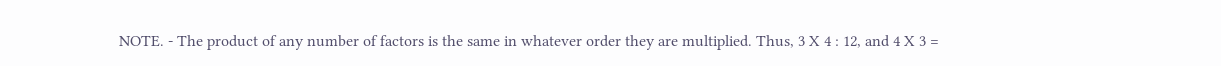NOTE. - The product of any number of factors is the same in whatever order they are multiplied. Thus, 3 X 4 : 12, and 4 X 3 =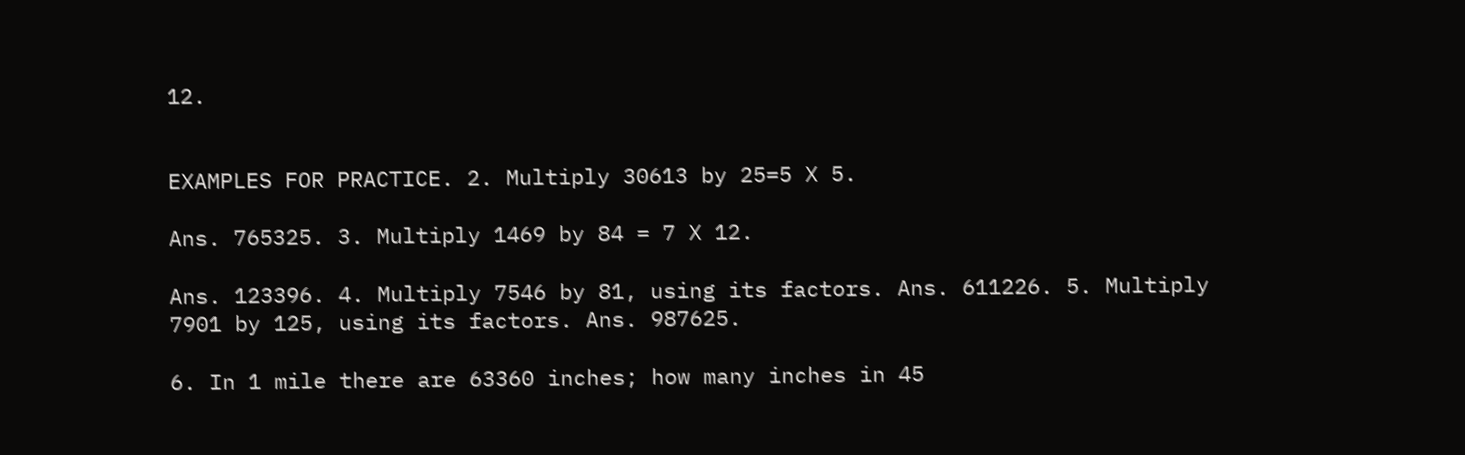12.


EXAMPLES FOR PRACTICE. 2. Multiply 30613 by 25=5 X 5.

Ans. 765325. 3. Multiply 1469 by 84 = 7 X 12.

Ans. 123396. 4. Multiply 7546 by 81, using its factors. Ans. 611226. 5. Multiply 7901 by 125, using its factors. Ans. 987625.

6. In 1 mile there are 63360 inches; how many inches in 45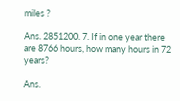miles ?

Ans. 2851200. 7. If in one year there are 8766 hours, how many hours in 72 years?

Ans.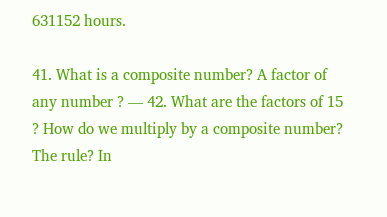631152 hours.

41. What is a composite number? A factor of any number ? — 42. What are the factors of 15 ? How do we multiply by a composite number? The rule? In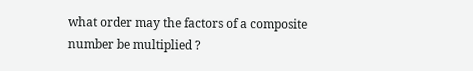what order may the factors of a composite number be multiplied ?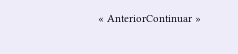« AnteriorContinuar »